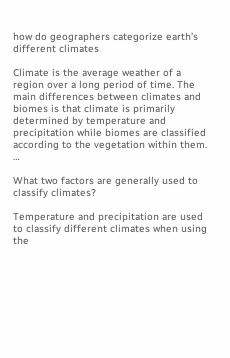how do geographers categorize earth’s different climates

Climate is the average weather of a region over a long period of time. The main differences between climates and biomes is that climate is primarily determined by temperature and precipitation while biomes are classified according to the vegetation within them. …

What two factors are generally used to classify climates?

Temperature and precipitation are used to classify different climates when using the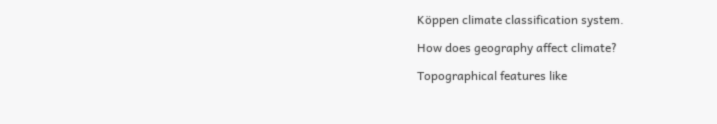Köppen climate classification system.

How does geography affect climate?

Topographical features like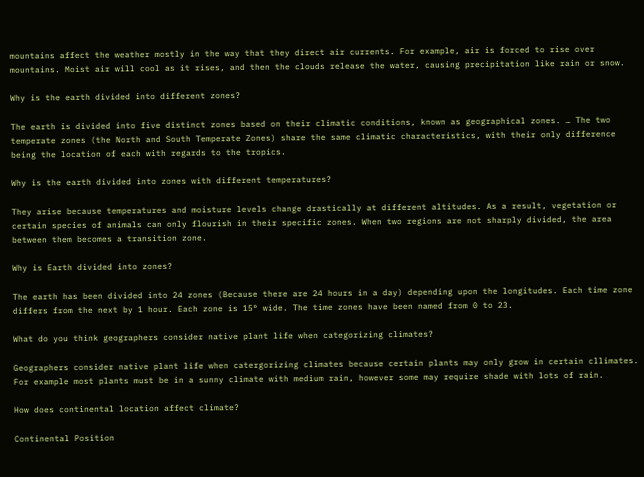mountains affect the weather mostly in the way that they direct air currents. For example, air is forced to rise over mountains. Moist air will cool as it rises, and then the clouds release the water, causing precipitation like rain or snow.

Why is the earth divided into different zones?

The earth is divided into five distinct zones based on their climatic conditions, known as geographical zones. … The two temperate zones (the North and South Temperate Zones) share the same climatic characteristics, with their only difference being the location of each with regards to the tropics.

Why is the earth divided into zones with different temperatures?

They arise because temperatures and moisture levels change drastically at different altitudes. As a result, vegetation or certain species of animals can only flourish in their specific zones. When two regions are not sharply divided, the area between them becomes a transition zone.

Why is Earth divided into zones?

The earth has been divided into 24 zones (Because there are 24 hours in a day) depending upon the longitudes. Each time zone differs from the next by 1 hour. Each zone is 15° wide. The time zones have been named from 0 to 23.

What do you think geographers consider native plant life when categorizing climates?

Geographers consider native plant life when catergorizing climates because certain plants may only grow in certain cllimates. For example most plants must be in a sunny climate with medium rain, however some may require shade with lots of rain.

How does continental location affect climate?

Continental Position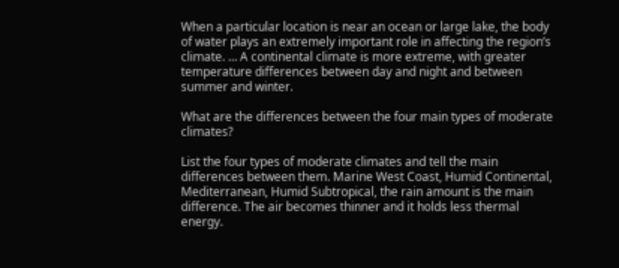When a particular location is near an ocean or large lake, the body of water plays an extremely important role in affecting the region’s climate. … A continental climate is more extreme, with greater temperature differences between day and night and between summer and winter.

What are the differences between the four main types of moderate climates?

List the four types of moderate climates and tell the main differences between them. Marine West Coast, Humid Continental, Mediterranean, Humid Subtropical, the rain amount is the main difference. The air becomes thinner and it holds less thermal energy.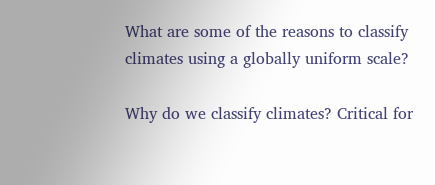What are some of the reasons to classify climates using a globally uniform scale?

Why do we classify climates? Critical for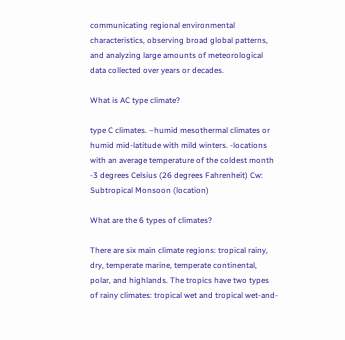communicating regional environmental characteristics, observing broad global patterns, and analyzing large amounts of meteorological data collected over years or decades.

What is AC type climate?

type C climates. –humid mesothermal climates or humid mid-latitude with mild winters. -locations with an average temperature of the coldest month -3 degrees Celsius (26 degrees Fahrenheit) Cw: Subtropical Monsoon (location)

What are the 6 types of climates?

There are six main climate regions: tropical rainy, dry, temperate marine, temperate continental, polar, and highlands. The tropics have two types of rainy climates: tropical wet and tropical wet-and-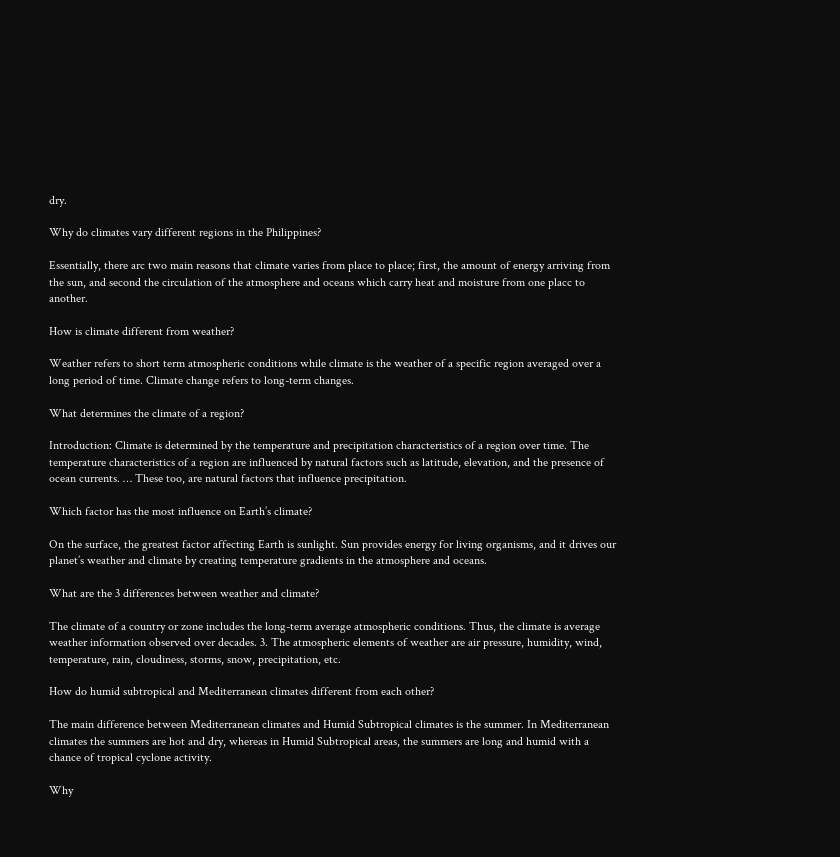dry.

Why do climates vary different regions in the Philippines?

Essentially, there arc two main reasons that climate varies from place to place; first, the amount of energy arriving from the sun, and second the circulation of the atmosphere and oceans which carry heat and moisture from one placc to another.

How is climate different from weather?

Weather refers to short term atmospheric conditions while climate is the weather of a specific region averaged over a long period of time. Climate change refers to long-term changes.

What determines the climate of a region?

Introduction: Climate is determined by the temperature and precipitation characteristics of a region over time. The temperature characteristics of a region are influenced by natural factors such as latitude, elevation, and the presence of ocean currents. … These too, are natural factors that influence precipitation.

Which factor has the most influence on Earth’s climate?

On the surface, the greatest factor affecting Earth is sunlight. Sun provides energy for living organisms, and it drives our planet’s weather and climate by creating temperature gradients in the atmosphere and oceans.

What are the 3 differences between weather and climate?

The climate of a country or zone includes the long-term average atmospheric conditions. Thus, the climate is average weather information observed over decades. 3. The atmospheric elements of weather are air pressure, humidity, wind, temperature, rain, cloudiness, storms, snow, precipitation, etc.

How do humid subtropical and Mediterranean climates different from each other?

The main difference between Mediterranean climates and Humid Subtropical climates is the summer. In Mediterranean climates the summers are hot and dry, whereas in Humid Subtropical areas, the summers are long and humid with a chance of tropical cyclone activity.

Why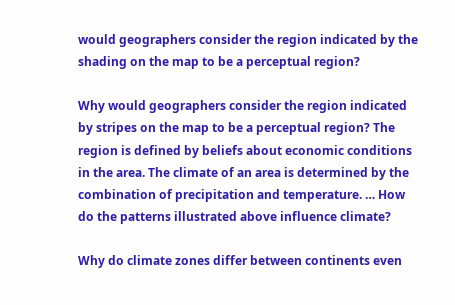would geographers consider the region indicated by the shading on the map to be a perceptual region?

Why would geographers consider the region indicated by stripes on the map to be a perceptual region? The region is defined by beliefs about economic conditions in the area. The climate of an area is determined by the combination of precipitation and temperature. … How do the patterns illustrated above influence climate?

Why do climate zones differ between continents even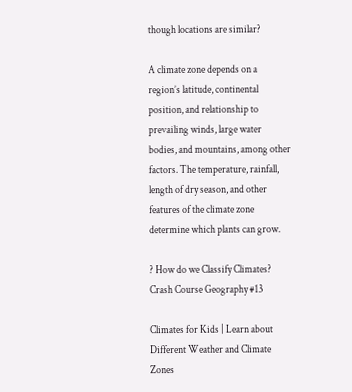though locations are similar?

A climate zone depends on a region’s latitude, continental position, and relationship to prevailing winds, large water bodies, and mountains, among other factors. The temperature, rainfall, length of dry season, and other features of the climate zone determine which plants can grow.

? How do we Classify Climates? Crash Course Geography #13

Climates for Kids | Learn about Different Weather and Climate Zones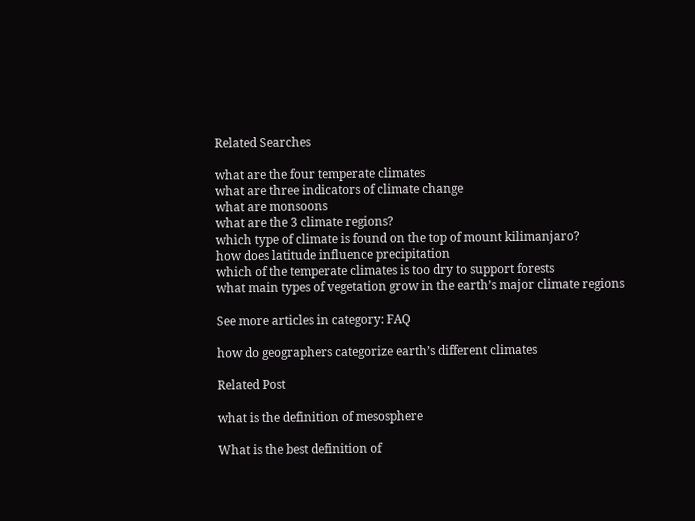Related Searches

what are the four temperate climates
what are three indicators of climate change
what are monsoons
what are the 3 climate regions?
which type of climate is found on the top of mount kilimanjaro?
how does latitude influence precipitation
which of the temperate climates is too dry to support forests
what main types of vegetation grow in the earth’s major climate regions

See more articles in category: FAQ

how do geographers categorize earth’s different climates

Related Post

what is the definition of mesosphere

What is the best definition of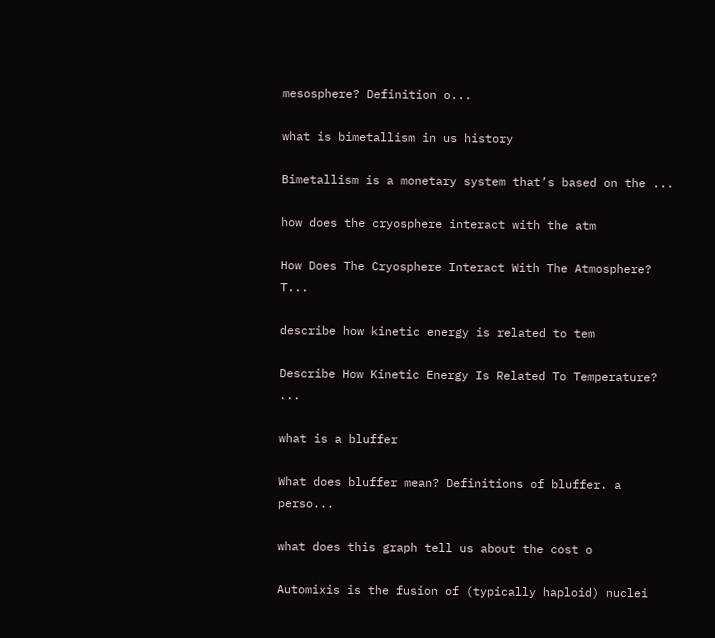mesosphere? Definition o...

what is bimetallism in us history

Bimetallism is a monetary system that’s based on the ...

how does the cryosphere interact with the atm

How Does The Cryosphere Interact With The Atmosphere? T...

describe how kinetic energy is related to tem

Describe How Kinetic Energy Is Related To Temperature? ...

what is a bluffer

What does bluffer mean? Definitions of bluffer. a perso...

what does this graph tell us about the cost o

Automixis is the fusion of (typically haploid) nuclei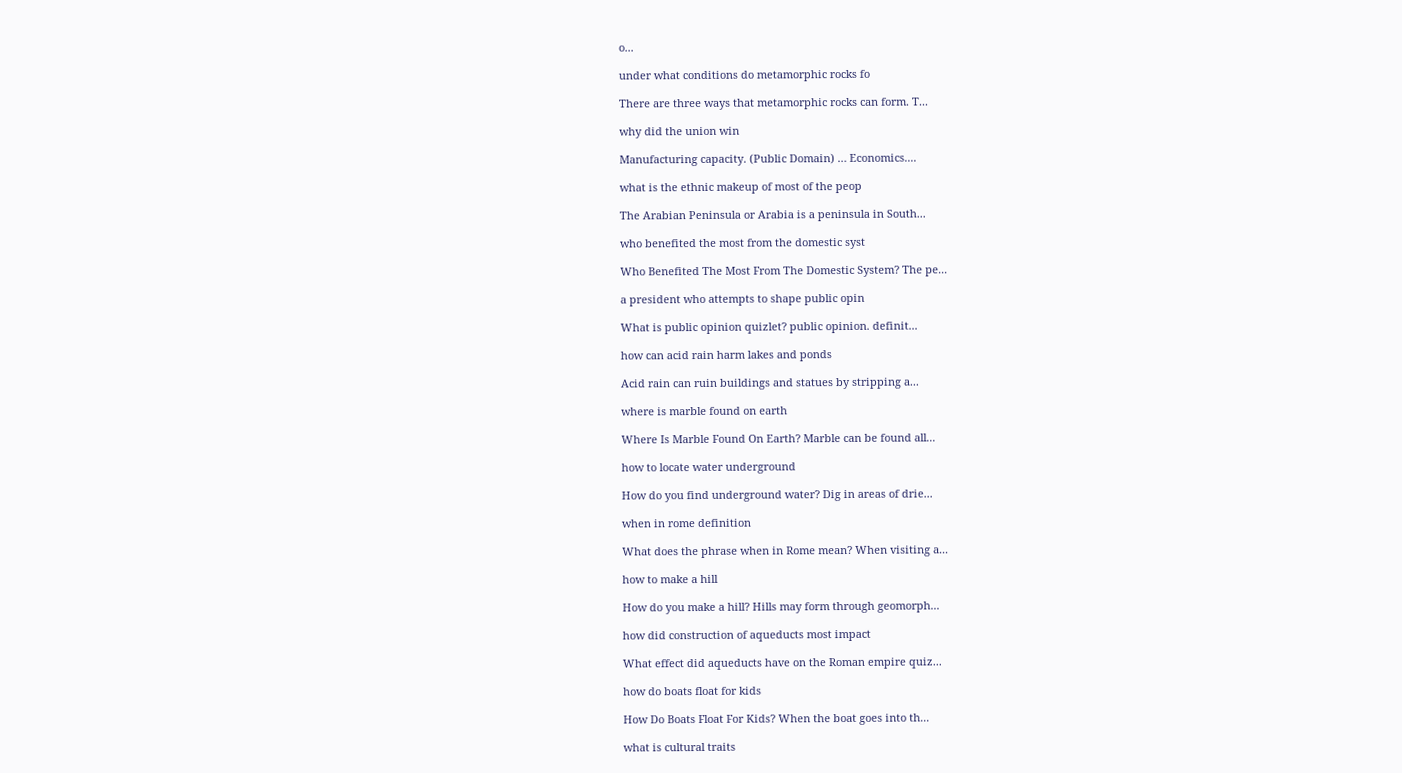o...

under what conditions do metamorphic rocks fo

There are three ways that metamorphic rocks can form. T...

why did the union win

Manufacturing capacity. (Public Domain) … Economics....

what is the ethnic makeup of most of the peop

The Arabian Peninsula or Arabia is a peninsula in South...

who benefited the most from the domestic syst

Who Benefited The Most From The Domestic System? The pe...

a president who attempts to shape public opin

What is public opinion quizlet? public opinion. definit...

how can acid rain harm lakes and ponds

Acid rain can ruin buildings and statues by stripping a...

where is marble found on earth

Where Is Marble Found On Earth? Marble can be found all...

how to locate water underground

How do you find underground water? Dig in areas of drie...

when in rome definition

What does the phrase when in Rome mean? When visiting a...

how to make a hill

How do you make a hill? Hills may form through geomorph...

how did construction of aqueducts most impact

What effect did aqueducts have on the Roman empire quiz...

how do boats float for kids

How Do Boats Float For Kids? When the boat goes into th...

what is cultural traits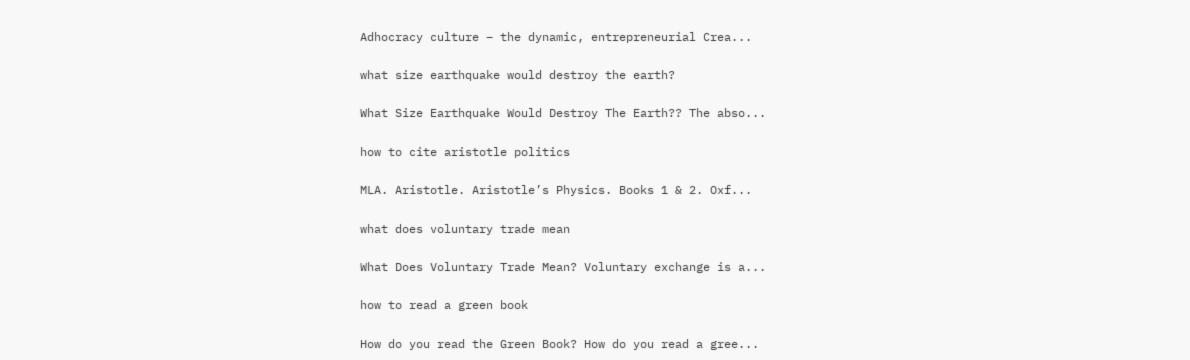Adhocracy culture – the dynamic, entrepreneurial Crea...

what size earthquake would destroy the earth?

What Size Earthquake Would Destroy The Earth?? The abso...

how to cite aristotle politics

MLA. Aristotle. Aristotle’s Physics. Books 1 & 2. Oxf...

what does voluntary trade mean

What Does Voluntary Trade Mean? Voluntary exchange is a...

how to read a green book

How do you read the Green Book? How do you read a gree...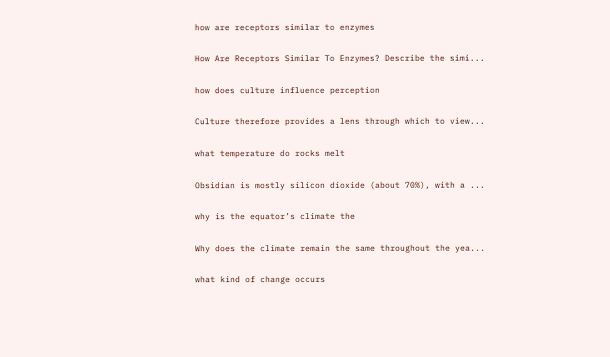how are receptors similar to enzymes

How Are Receptors Similar To Enzymes? Describe the simi...

how does culture influence perception

Culture therefore provides a lens through which to view...

what temperature do rocks melt

Obsidian is mostly silicon dioxide (about 70%), with a ...

why is the equator’s climate the

Why does the climate remain the same throughout the yea...

what kind of change occurs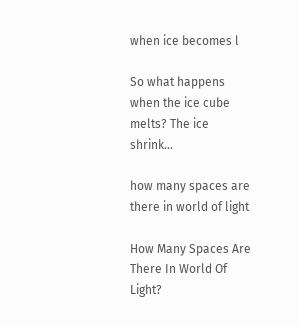when ice becomes l

So what happens when the ice cube melts? The ice shrink...

how many spaces are there in world of light

How Many Spaces Are There In World Of Light?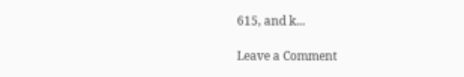615, and k...

Leave a Comment